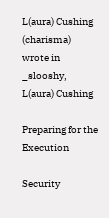L(aura) Cushing (charisma) wrote in _slooshy,
L(aura) Cushing

Preparing for the Execution

Security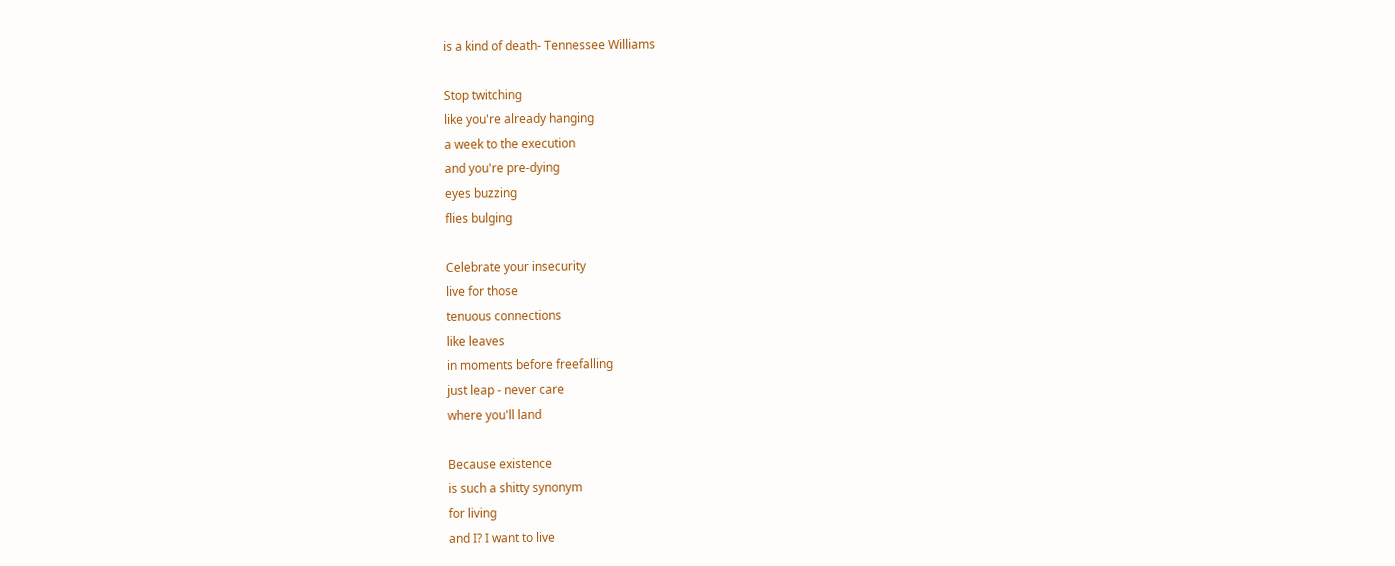is a kind of death- Tennessee Williams

Stop twitching
like you're already hanging
a week to the execution
and you're pre-dying
eyes buzzing
flies bulging

Celebrate your insecurity
live for those
tenuous connections
like leaves
in moments before freefalling
just leap - never care
where you'll land

Because existence
is such a shitty synonym
for living
and I? I want to live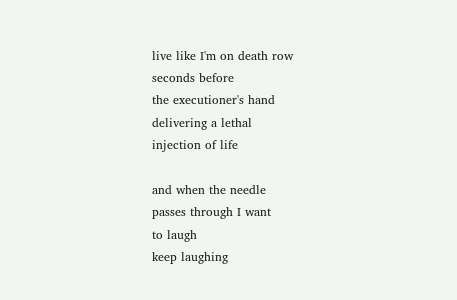live like I'm on death row
seconds before
the executioner's hand
delivering a lethal
injection of life

and when the needle
passes through I want
to laugh
keep laughing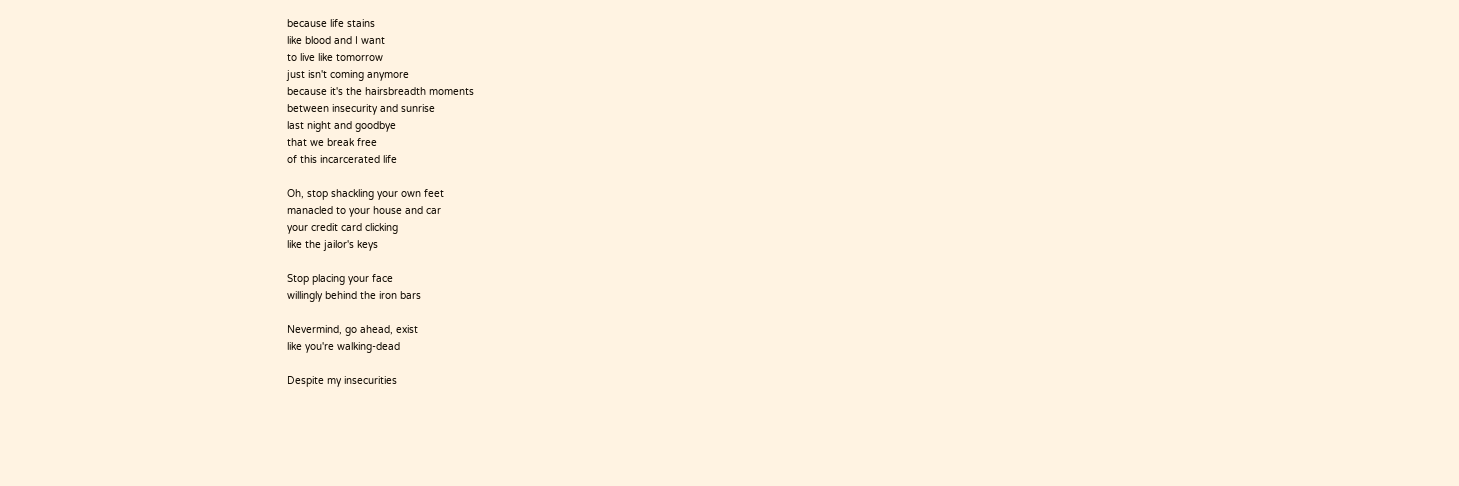because life stains
like blood and I want
to live like tomorrow
just isn't coming anymore
because it's the hairsbreadth moments
between insecurity and sunrise
last night and goodbye
that we break free
of this incarcerated life

Oh, stop shackling your own feet
manacled to your house and car
your credit card clicking
like the jailor's keys

Stop placing your face
willingly behind the iron bars

Nevermind, go ahead, exist
like you're walking-dead

Despite my insecurities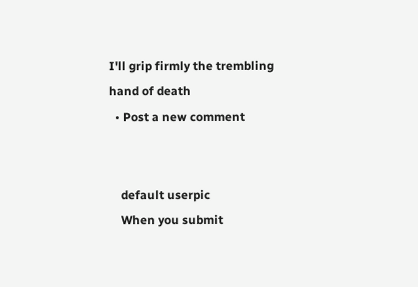I'll grip firmly the trembling hand of death
  • Post a new comment


    default userpic
    When you submit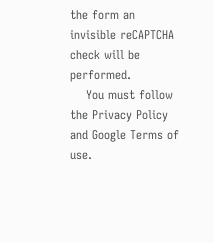the form an invisible reCAPTCHA check will be performed.
    You must follow the Privacy Policy and Google Terms of use.